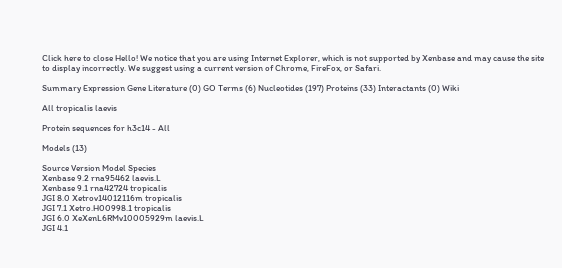Click here to close Hello! We notice that you are using Internet Explorer, which is not supported by Xenbase and may cause the site to display incorrectly. We suggest using a current version of Chrome, FireFox, or Safari.

Summary Expression Gene Literature (0) GO Terms (6) Nucleotides (197) Proteins (33) Interactants (0) Wiki

All tropicalis laevis

Protein sequences for h3c14 - All

Models (13)

Source Version Model Species
Xenbase 9.2 rna95462 laevis.L
Xenbase 9.1 rna42724 tropicalis
JGI 8.0 Xetrov14012116m tropicalis
JGI 7.1 Xetro.H00998.1 tropicalis
JGI 6.0 XeXenL6RMv10005929m laevis.L
JGI 4.1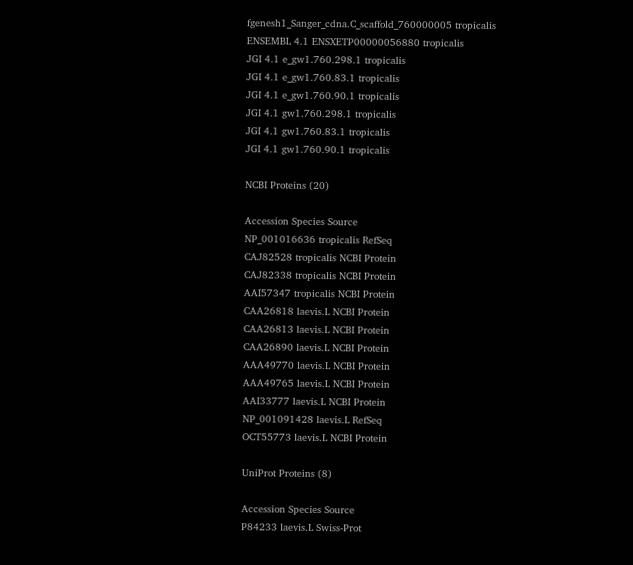fgenesh1_Sanger_cdna.C_scaffold_760000005 tropicalis
ENSEMBL 4.1 ENSXETP00000056880 tropicalis
JGI 4.1 e_gw1.760.298.1 tropicalis
JGI 4.1 e_gw1.760.83.1 tropicalis
JGI 4.1 e_gw1.760.90.1 tropicalis
JGI 4.1 gw1.760.298.1 tropicalis
JGI 4.1 gw1.760.83.1 tropicalis
JGI 4.1 gw1.760.90.1 tropicalis

NCBI Proteins (20)

Accession Species Source
NP_001016636 tropicalis RefSeq
CAJ82528 tropicalis NCBI Protein
CAJ82338 tropicalis NCBI Protein
AAI57347 tropicalis NCBI Protein
CAA26818 laevis.L NCBI Protein
CAA26813 laevis.L NCBI Protein
CAA26890 laevis.L NCBI Protein
AAA49770 laevis.L NCBI Protein
AAA49765 laevis.L NCBI Protein
AAI33777 laevis.L NCBI Protein
NP_001091428 laevis.L RefSeq
OCT55773 laevis.L NCBI Protein

UniProt Proteins (8)

Accession Species Source
P84233 laevis.L Swiss-Prot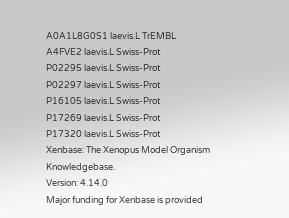A0A1L8G0S1 laevis.L TrEMBL
A4FVE2 laevis.L Swiss-Prot
P02295 laevis.L Swiss-Prot
P02297 laevis.L Swiss-Prot
P16105 laevis.L Swiss-Prot
P17269 laevis.L Swiss-Prot
P17320 laevis.L Swiss-Prot
Xenbase: The Xenopus Model Organism Knowledgebase.
Version: 4.14.0
Major funding for Xenbase is provided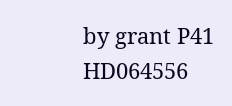by grant P41 HD064556